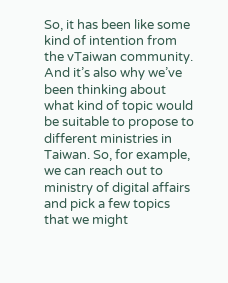So, it has been like some kind of intention from the vTaiwan community. And it’s also why we’ve been thinking about what kind of topic would be suitable to propose to different ministries in Taiwan. So, for example, we can reach out to ministry of digital affairs and pick a few topics that we might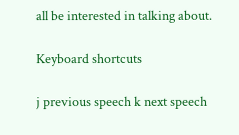all be interested in talking about.

Keyboard shortcuts

j previous speech k next speech